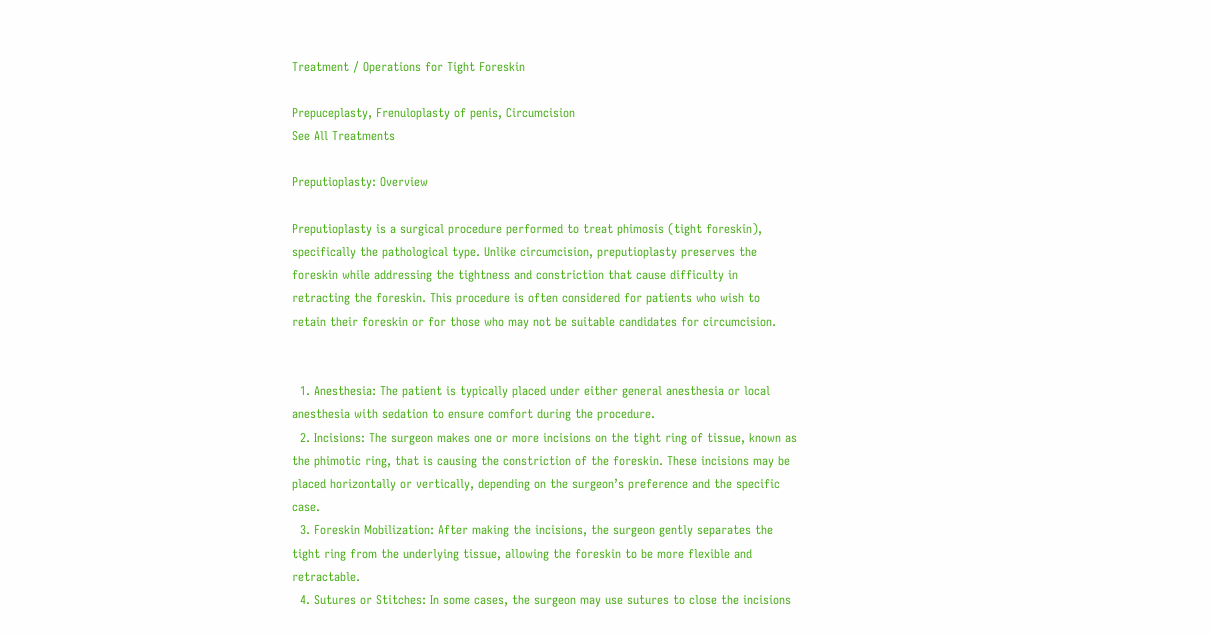Treatment / Operations for Tight Foreskin

Prepuceplasty, Frenuloplasty of penis, Circumcision
See All Treatments

Preputioplasty: Overview

Preputioplasty is a surgical procedure performed to treat phimosis (tight foreskin), specifically the pathological type. Unlike circumcision, preputioplasty preserves the foreskin while addressing the tightness and constriction that cause difficulty in retracting the foreskin. This procedure is often considered for patients who wish to retain their foreskin or for those who may not be suitable candidates for circumcision.


  1. Anesthesia: The patient is typically placed under either general anesthesia or local anesthesia with sedation to ensure comfort during the procedure.
  2. Incisions: The surgeon makes one or more incisions on the tight ring of tissue, known as the phimotic ring, that is causing the constriction of the foreskin. These incisions may be placed horizontally or vertically, depending on the surgeon’s preference and the specific case.
  3. Foreskin Mobilization: After making the incisions, the surgeon gently separates the tight ring from the underlying tissue, allowing the foreskin to be more flexible and retractable.
  4. Sutures or Stitches: In some cases, the surgeon may use sutures to close the incisions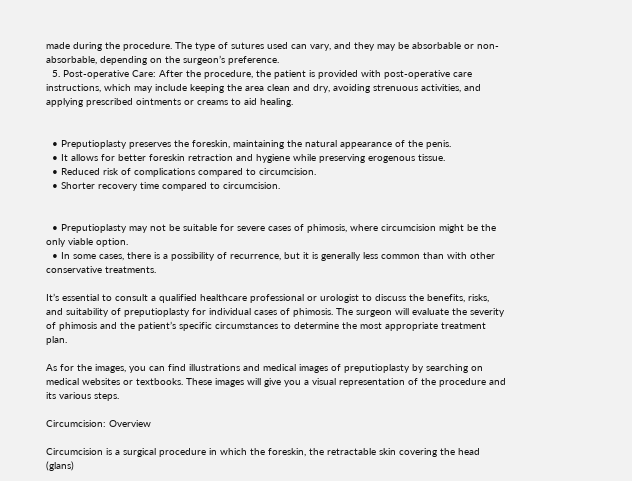made during the procedure. The type of sutures used can vary, and they may be absorbable or non-absorbable, depending on the surgeon’s preference.
  5. Post-operative Care: After the procedure, the patient is provided with post-operative care instructions, which may include keeping the area clean and dry, avoiding strenuous activities, and applying prescribed ointments or creams to aid healing.


  • Preputioplasty preserves the foreskin, maintaining the natural appearance of the penis.
  • It allows for better foreskin retraction and hygiene while preserving erogenous tissue.
  • Reduced risk of complications compared to circumcision.
  • Shorter recovery time compared to circumcision.


  • Preputioplasty may not be suitable for severe cases of phimosis, where circumcision might be the only viable option.
  • In some cases, there is a possibility of recurrence, but it is generally less common than with other conservative treatments.

It’s essential to consult a qualified healthcare professional or urologist to discuss the benefits, risks, and suitability of preputioplasty for individual cases of phimosis. The surgeon will evaluate the severity of phimosis and the patient’s specific circumstances to determine the most appropriate treatment plan.

As for the images, you can find illustrations and medical images of preputioplasty by searching on medical websites or textbooks. These images will give you a visual representation of the procedure and its various steps.

Circumcision: Overview

Circumcision is a surgical procedure in which the foreskin, the retractable skin covering the head (glans)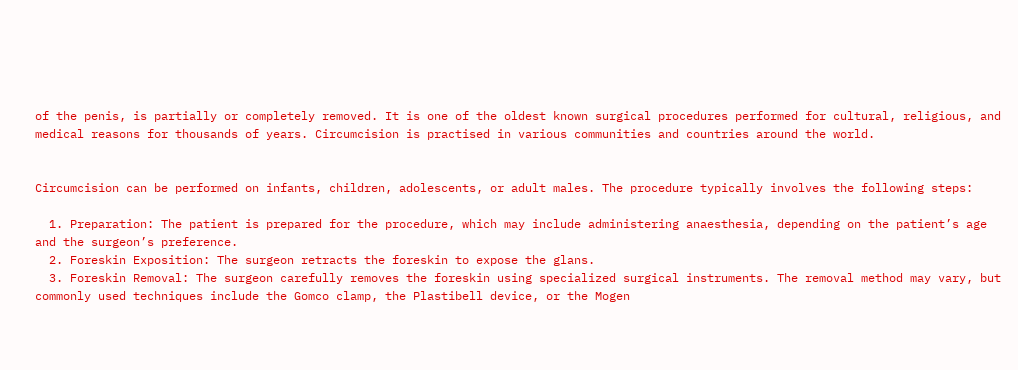of the penis, is partially or completely removed. It is one of the oldest known surgical procedures performed for cultural, religious, and medical reasons for thousands of years. Circumcision is practised in various communities and countries around the world.


Circumcision can be performed on infants, children, adolescents, or adult males. The procedure typically involves the following steps:

  1. Preparation: The patient is prepared for the procedure, which may include administering anaesthesia, depending on the patient’s age and the surgeon’s preference.
  2. Foreskin Exposition: The surgeon retracts the foreskin to expose the glans.
  3. Foreskin Removal: The surgeon carefully removes the foreskin using specialized surgical instruments. The removal method may vary, but commonly used techniques include the Gomco clamp, the Plastibell device, or the Mogen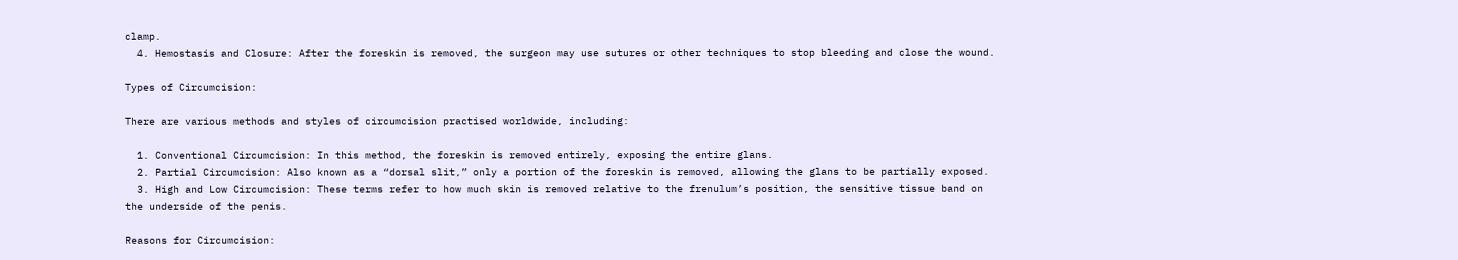clamp.
  4. Hemostasis and Closure: After the foreskin is removed, the surgeon may use sutures or other techniques to stop bleeding and close the wound.

Types of Circumcision:

There are various methods and styles of circumcision practised worldwide, including:

  1. Conventional Circumcision: In this method, the foreskin is removed entirely, exposing the entire glans.
  2. Partial Circumcision: Also known as a “dorsal slit,” only a portion of the foreskin is removed, allowing the glans to be partially exposed.
  3. High and Low Circumcision: These terms refer to how much skin is removed relative to the frenulum’s position, the sensitive tissue band on the underside of the penis.

Reasons for Circumcision: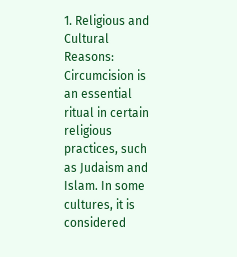1. Religious and Cultural Reasons: Circumcision is an essential ritual in certain religious practices, such as Judaism and Islam. In some cultures, it is considered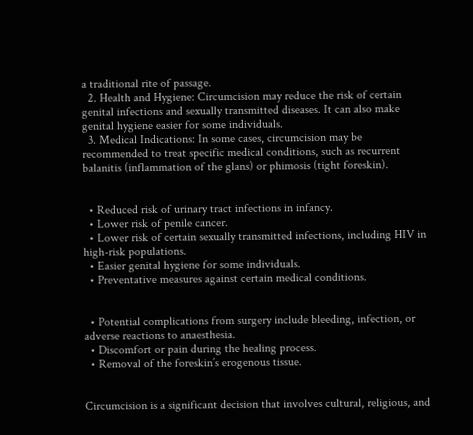a traditional rite of passage.
  2. Health and Hygiene: Circumcision may reduce the risk of certain genital infections and sexually transmitted diseases. It can also make genital hygiene easier for some individuals.
  3. Medical Indications: In some cases, circumcision may be recommended to treat specific medical conditions, such as recurrent balanitis (inflammation of the glans) or phimosis (tight foreskin).


  • Reduced risk of urinary tract infections in infancy.
  • Lower risk of penile cancer.
  • Lower risk of certain sexually transmitted infections, including HIV in high-risk populations.
  • Easier genital hygiene for some individuals.
  • Preventative measures against certain medical conditions.


  • Potential complications from surgery include bleeding, infection, or adverse reactions to anaesthesia.
  • Discomfort or pain during the healing process.
  • Removal of the foreskin’s erogenous tissue.


Circumcision is a significant decision that involves cultural, religious, and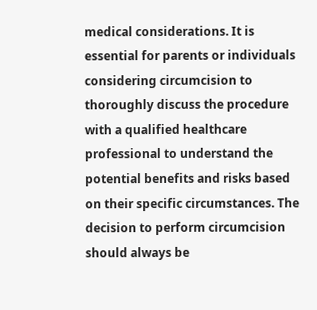medical considerations. It is essential for parents or individuals considering circumcision to thoroughly discuss the procedure with a qualified healthcare professional to understand the potential benefits and risks based on their specific circumstances. The decision to perform circumcision should always be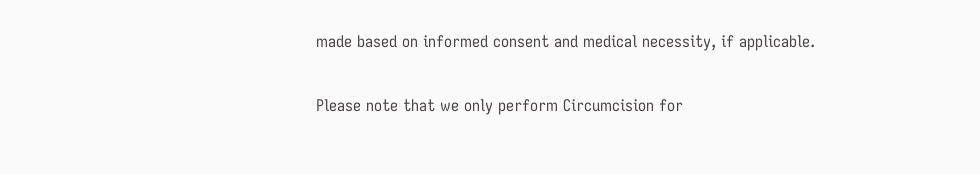made based on informed consent and medical necessity, if applicable.

Please note that we only perform Circumcision for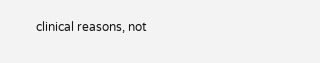clinical reasons, not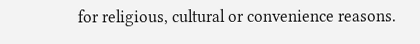for religious, cultural or convenience reasons.